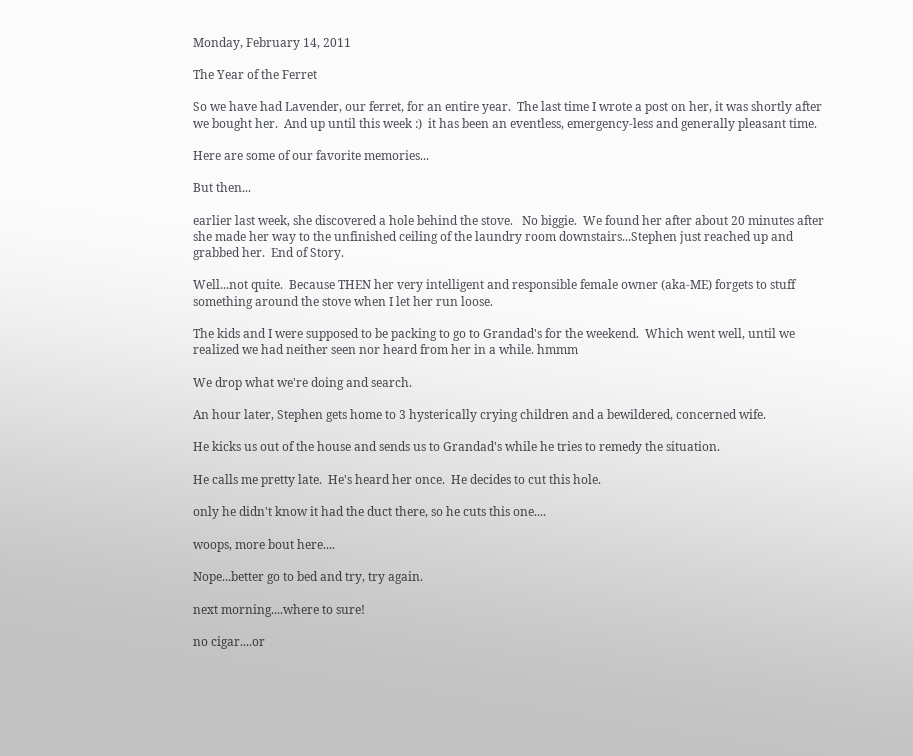Monday, February 14, 2011

The Year of the Ferret

So we have had Lavender, our ferret, for an entire year.  The last time I wrote a post on her, it was shortly after we bought her.  And up until this week :)  it has been an eventless, emergency-less and generally pleasant time.

Here are some of our favorite memories...

But then...

earlier last week, she discovered a hole behind the stove.   No biggie.  We found her after about 20 minutes after she made her way to the unfinished ceiling of the laundry room downstairs...Stephen just reached up and grabbed her.  End of Story.

Well...not quite.  Because THEN her very intelligent and responsible female owner (aka-ME) forgets to stuff something around the stove when I let her run loose.

The kids and I were supposed to be packing to go to Grandad's for the weekend.  Which went well, until we realized we had neither seen nor heard from her in a while. hmmm

We drop what we're doing and search.

An hour later, Stephen gets home to 3 hysterically crying children and a bewildered, concerned wife.

He kicks us out of the house and sends us to Grandad's while he tries to remedy the situation.

He calls me pretty late.  He's heard her once.  He decides to cut this hole.

only he didn't know it had the duct there, so he cuts this one....

woops, more bout here....

Nope...better go to bed and try, try again.

next morning....where to sure!

no cigar....or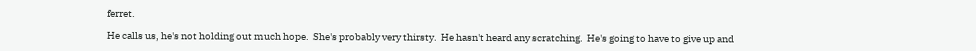ferret.

He calls us, he's not holding out much hope.  She's probably very thirsty.  He hasn't heard any scratching.  He's going to have to give up and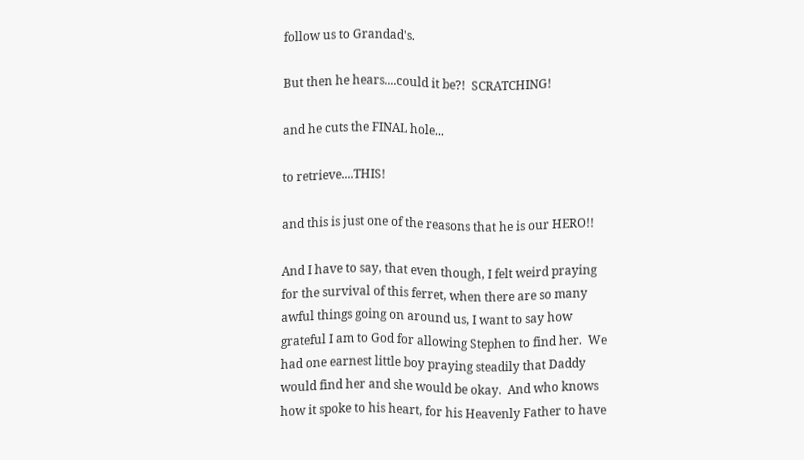follow us to Grandad's.

But then he hears....could it be?!  SCRATCHING!

and he cuts the FINAL hole...

to retrieve....THIS!

and this is just one of the reasons that he is our HERO!!

And I have to say, that even though, I felt weird praying for the survival of this ferret, when there are so many awful things going on around us, I want to say how grateful I am to God for allowing Stephen to find her.  We had one earnest little boy praying steadily that Daddy would find her and she would be okay.  And who knows how it spoke to his heart, for his Heavenly Father to have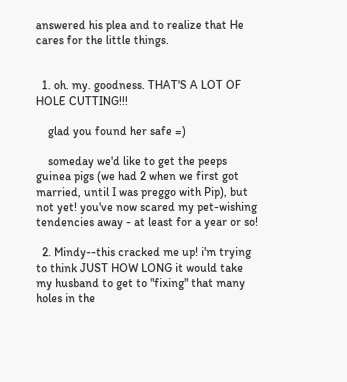answered his plea and to realize that He cares for the little things.


  1. oh. my. goodness. THAT'S A LOT OF HOLE CUTTING!!!

    glad you found her safe =)

    someday we'd like to get the peeps guinea pigs (we had 2 when we first got married, until I was preggo with Pip), but not yet! you've now scared my pet-wishing tendencies away - at least for a year or so!

  2. Mindy--this cracked me up! i'm trying to think JUST HOW LONG it would take my husband to get to "fixing" that many holes in the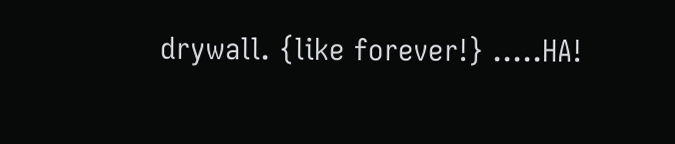drywall. {like forever!} .....HA!